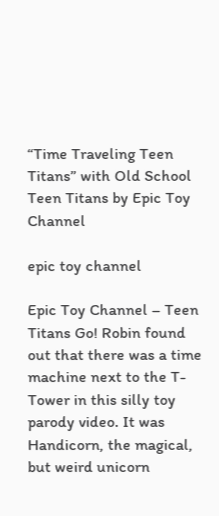“Time Traveling Teen Titans” with Old School Teen Titans by Epic Toy Channel

epic toy channel

Epic Toy Channel – Teen Titans Go! Robin found out that there was a time machine next to the T-Tower in this silly toy parody video. It was Handicorn, the magical, but weird unicorn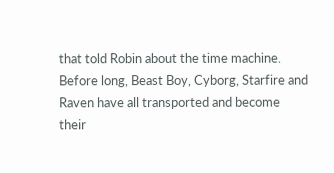that told Robin about the time machine. Before long, Beast Boy, Cyborg, Starfire and Raven have all transported and become their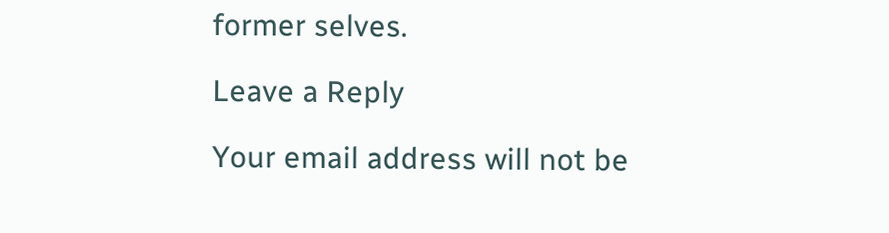former selves.

Leave a Reply

Your email address will not be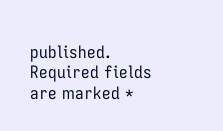published. Required fields are marked *